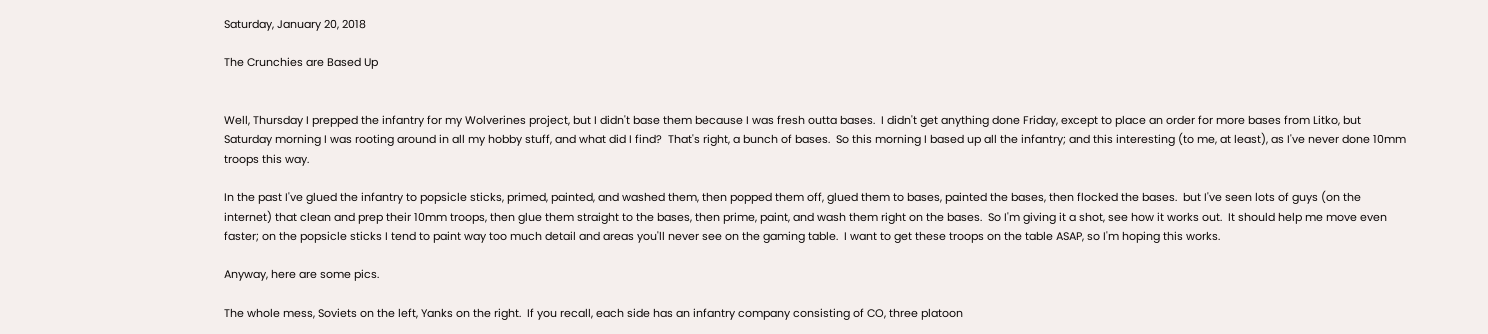Saturday, January 20, 2018

The Crunchies are Based Up


Well, Thursday I prepped the infantry for my Wolverines project, but I didn't base them because I was fresh outta bases.  I didn't get anything done Friday, except to place an order for more bases from Litko, but Saturday morning I was rooting around in all my hobby stuff, and what did I find?  That's right, a bunch of bases.  So this morning I based up all the infantry; and this interesting (to me, at least), as I've never done 10mm troops this way.

In the past I've glued the infantry to popsicle sticks, primed, painted, and washed them, then popped them off, glued them to bases, painted the bases, then flocked the bases.  but I've seen lots of guys (on the internet) that clean and prep their 10mm troops, then glue them straight to the bases, then prime, paint, and wash them right on the bases.  So I'm giving it a shot, see how it works out.  It should help me move even faster; on the popsicle sticks I tend to paint way too much detail and areas you'll never see on the gaming table.  I want to get these troops on the table ASAP, so I'm hoping this works.

Anyway, here are some pics.

The whole mess, Soviets on the left, Yanks on the right.  If you recall, each side has an infantry company consisting of CO, three platoon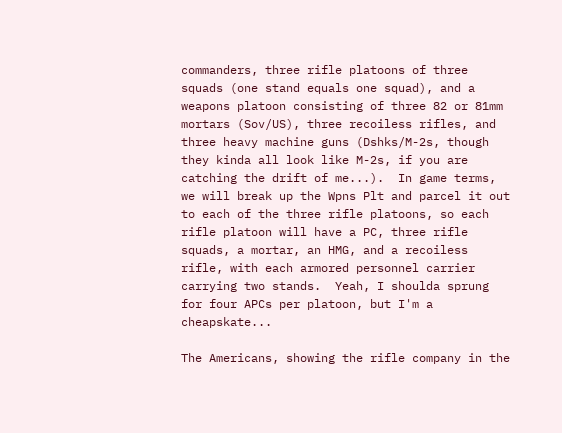commanders, three rifle platoons of three squads (one stand equals one squad), and a weapons platoon consisting of three 82 or 81mm mortars (Sov/US), three recoiless rifles, and three heavy machine guns (Dshks/M-2s, though they kinda all look like M-2s, if you are catching the drift of me...).  In game terms, we will break up the Wpns Plt and parcel it out to each of the three rifle platoons, so each rifle platoon will have a PC, three rifle squads, a mortar, an HMG, and a recoiless rifle, with each armored personnel carrier carrying two stands.  Yeah, I shoulda sprung for four APCs per platoon, but I'm a cheapskate...

The Americans, showing the rifle company in the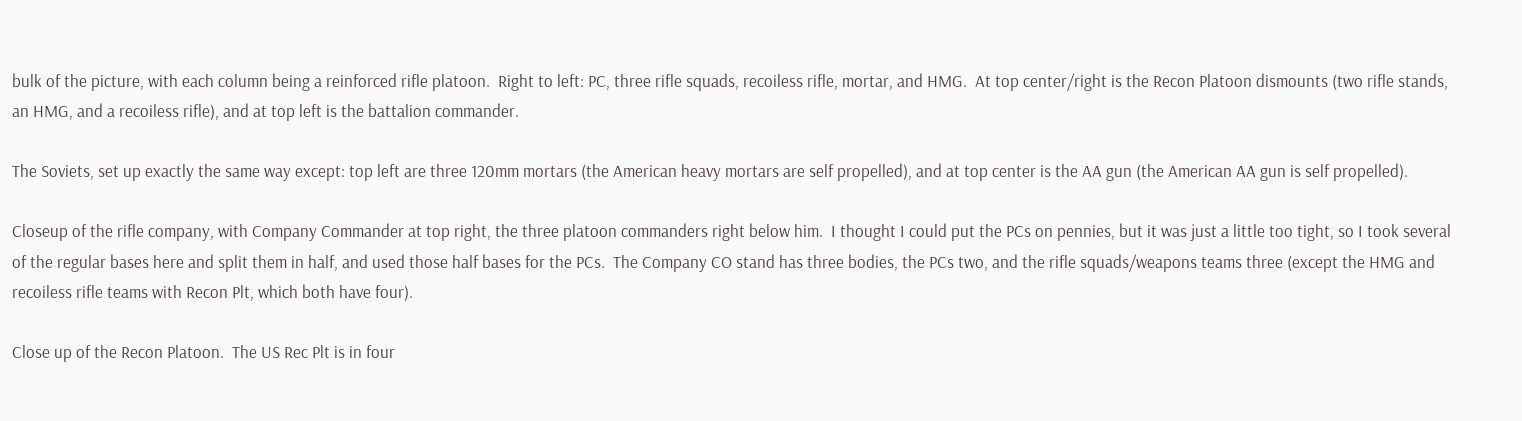bulk of the picture, with each column being a reinforced rifle platoon.  Right to left: PC, three rifle squads, recoiless rifle, mortar, and HMG.  At top center/right is the Recon Platoon dismounts (two rifle stands, an HMG, and a recoiless rifle), and at top left is the battalion commander.

The Soviets, set up exactly the same way except: top left are three 120mm mortars (the American heavy mortars are self propelled), and at top center is the AA gun (the American AA gun is self propelled).

Closeup of the rifle company, with Company Commander at top right, the three platoon commanders right below him.  I thought I could put the PCs on pennies, but it was just a little too tight, so I took several of the regular bases here and split them in half, and used those half bases for the PCs.  The Company CO stand has three bodies, the PCs two, and the rifle squads/weapons teams three (except the HMG and recoiless rifle teams with Recon Plt, which both have four).

Close up of the Recon Platoon.  The US Rec Plt is in four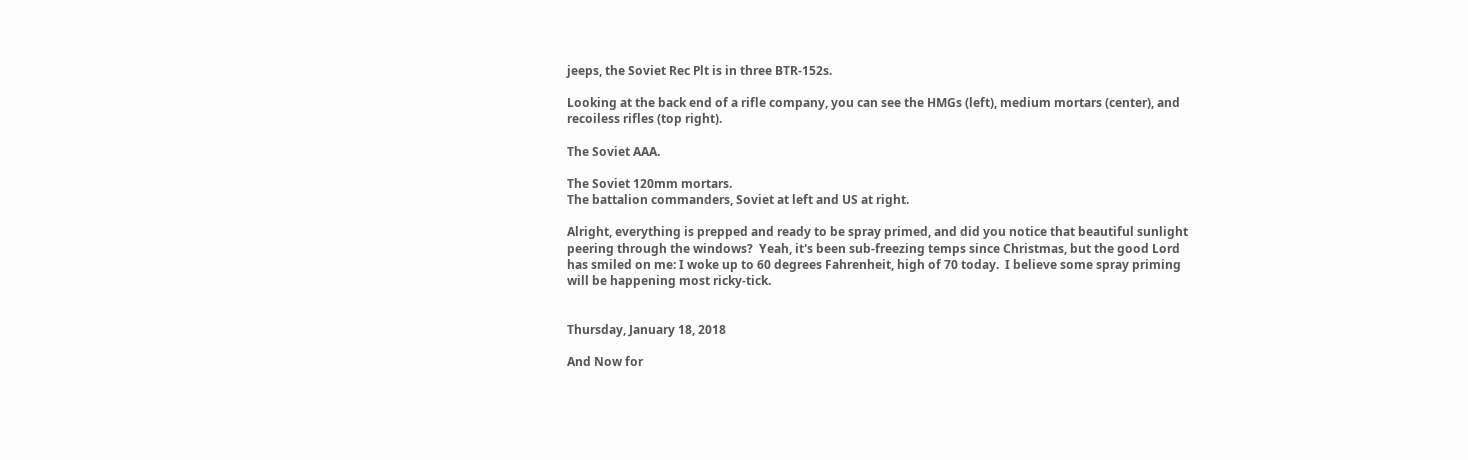jeeps, the Soviet Rec Plt is in three BTR-152s.

Looking at the back end of a rifle company, you can see the HMGs (left), medium mortars (center), and recoiless rifles (top right).

The Soviet AAA.

The Soviet 120mm mortars.
The battalion commanders, Soviet at left and US at right.

Alright, everything is prepped and ready to be spray primed, and did you notice that beautiful sunlight peering through the windows?  Yeah, it's been sub-freezing temps since Christmas, but the good Lord has smiled on me: I woke up to 60 degrees Fahrenheit, high of 70 today.  I believe some spray priming will be happening most ricky-tick.


Thursday, January 18, 2018

And Now for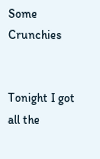Some Crunchies


Tonight I got all the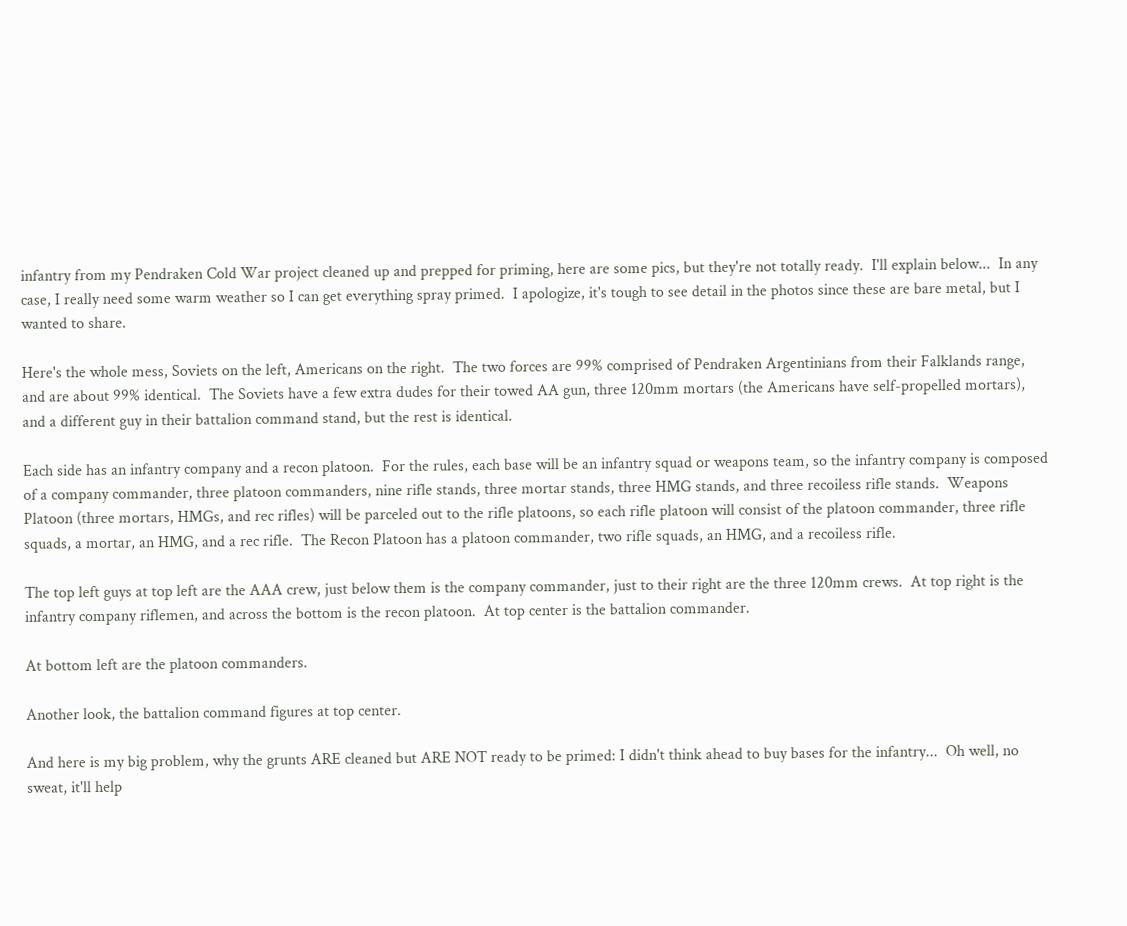infantry from my Pendraken Cold War project cleaned up and prepped for priming, here are some pics, but they're not totally ready.  I'll explain below...  In any case, I really need some warm weather so I can get everything spray primed.  I apologize, it's tough to see detail in the photos since these are bare metal, but I wanted to share.

Here's the whole mess, Soviets on the left, Americans on the right.  The two forces are 99% comprised of Pendraken Argentinians from their Falklands range, and are about 99% identical.  The Soviets have a few extra dudes for their towed AA gun, three 120mm mortars (the Americans have self-propelled mortars), and a different guy in their battalion command stand, but the rest is identical.

Each side has an infantry company and a recon platoon.  For the rules, each base will be an infantry squad or weapons team, so the infantry company is composed of a company commander, three platoon commanders, nine rifle stands, three mortar stands, three HMG stands, and three recoiless rifle stands.  Weapons Platoon (three mortars, HMGs, and rec rifles) will be parceled out to the rifle platoons, so each rifle platoon will consist of the platoon commander, three rifle squads, a mortar, an HMG, and a rec rifle.  The Recon Platoon has a platoon commander, two rifle squads, an HMG, and a recoiless rifle.

The top left guys at top left are the AAA crew, just below them is the company commander, just to their right are the three 120mm crews.  At top right is the infantry company riflemen, and across the bottom is the recon platoon.  At top center is the battalion commander.

At bottom left are the platoon commanders.

Another look, the battalion command figures at top center.

And here is my big problem, why the grunts ARE cleaned but ARE NOT ready to be primed: I didn't think ahead to buy bases for the infantry...  Oh well, no sweat, it'll help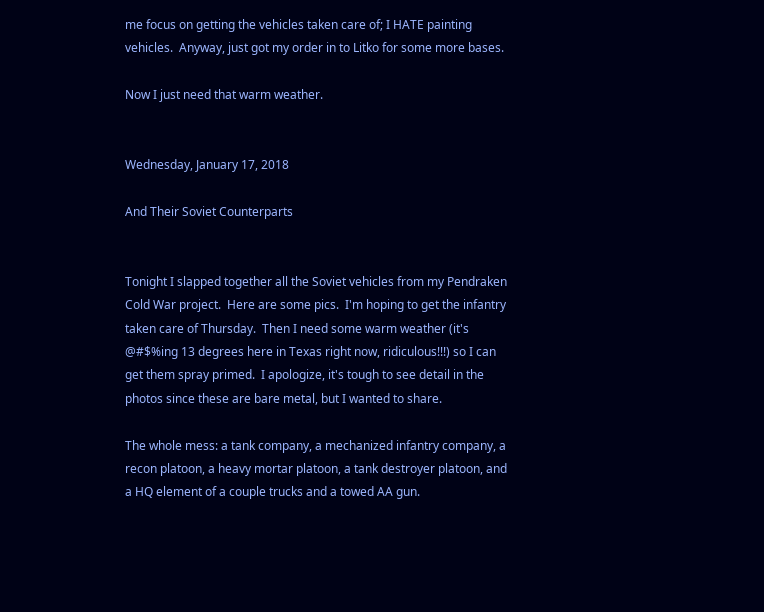me focus on getting the vehicles taken care of; I HATE painting vehicles.  Anyway, just got my order in to Litko for some more bases.

Now I just need that warm weather.


Wednesday, January 17, 2018

And Their Soviet Counterparts


Tonight I slapped together all the Soviet vehicles from my Pendraken Cold War project.  Here are some pics.  I'm hoping to get the infantry taken care of Thursday.  Then I need some warm weather (it's @#$%ing 13 degrees here in Texas right now, ridiculous!!!) so I can get them spray primed.  I apologize, it's tough to see detail in the photos since these are bare metal, but I wanted to share.

The whole mess: a tank company, a mechanized infantry company, a recon platoon, a heavy mortar platoon, a tank destroyer platoon, and a HQ element of a couple trucks and a towed AA gun.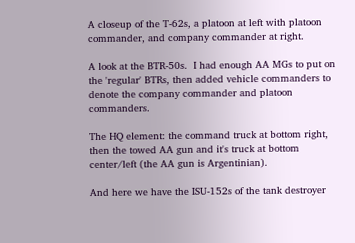A closeup of the T-62s, a platoon at left with platoon commander, and company commander at right.

A look at the BTR-50s.  I had enough AA MGs to put on the 'regular' BTRs, then added vehicle commanders to denote the company commander and platoon commanders.

The HQ element: the command truck at bottom right, then the towed AA gun and it's truck at bottom center/left (the AA gun is Argentinian).

And here we have the ISU-152s of the tank destroyer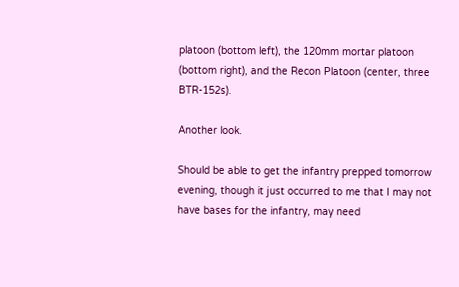platoon (bottom left), the 120mm mortar platoon (bottom right), and the Recon Platoon (center, three BTR-152s).

Another look.

Should be able to get the infantry prepped tomorrow evening, though it just occurred to me that I may not have bases for the infantry, may need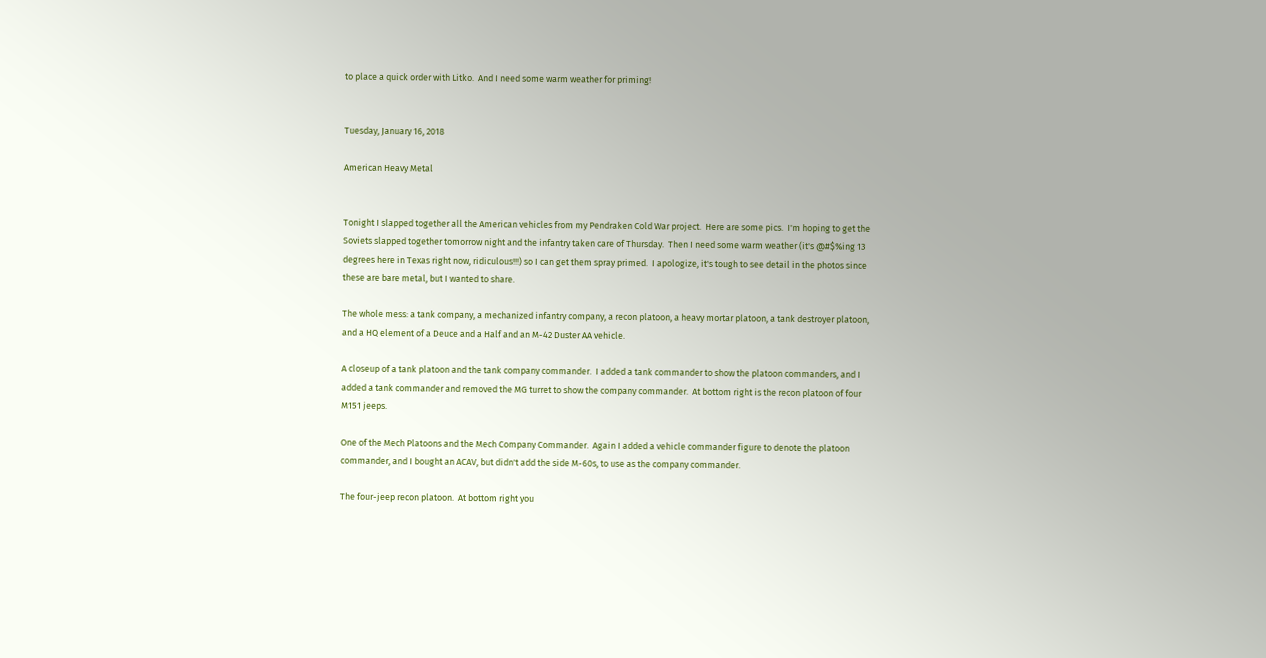to place a quick order with Litko.  And I need some warm weather for priming!


Tuesday, January 16, 2018

American Heavy Metal


Tonight I slapped together all the American vehicles from my Pendraken Cold War project.  Here are some pics.  I'm hoping to get the Soviets slapped together tomorrow night and the infantry taken care of Thursday.  Then I need some warm weather (it's @#$%ing 13 degrees here in Texas right now, ridiculous!!!) so I can get them spray primed.  I apologize, it's tough to see detail in the photos since these are bare metal, but I wanted to share.

The whole mess: a tank company, a mechanized infantry company, a recon platoon, a heavy mortar platoon, a tank destroyer platoon, and a HQ element of a Deuce and a Half and an M-42 Duster AA vehicle.

A closeup of a tank platoon and the tank company commander.  I added a tank commander to show the platoon commanders, and I added a tank commander and removed the MG turret to show the company commander.  At bottom right is the recon platoon of four M151 jeeps.

One of the Mech Platoons and the Mech Company Commander.  Again I added a vehicle commander figure to denote the platoon commander, and I bought an ACAV, but didn't add the side M-60s, to use as the company commander.

The four-jeep recon platoon.  At bottom right you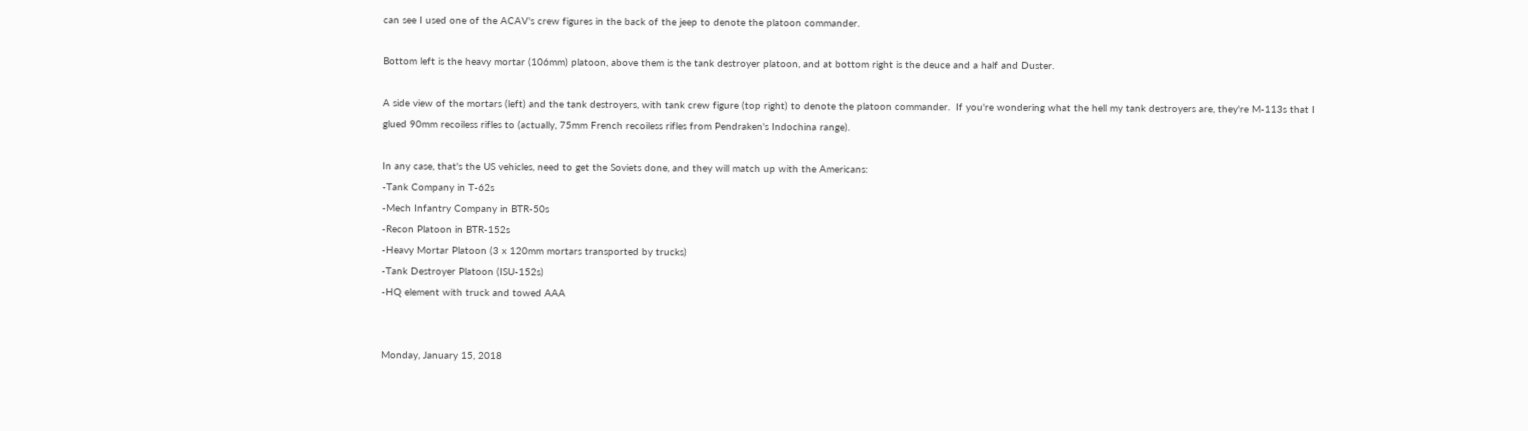can see I used one of the ACAV's crew figures in the back of the jeep to denote the platoon commander.

Bottom left is the heavy mortar (106mm) platoon, above them is the tank destroyer platoon, and at bottom right is the deuce and a half and Duster.

A side view of the mortars (left) and the tank destroyers, with tank crew figure (top right) to denote the platoon commander.  If you're wondering what the hell my tank destroyers are, they're M-113s that I glued 90mm recoiless rifles to (actually, 75mm French recoiless rifles from Pendraken's Indochina range).

In any case, that's the US vehicles, need to get the Soviets done, and they will match up with the Americans:
-Tank Company in T-62s
-Mech Infantry Company in BTR-50s
-Recon Platoon in BTR-152s
-Heavy Mortar Platoon (3 x 120mm mortars transported by trucks)
-Tank Destroyer Platoon (ISU-152s)
-HQ element with truck and towed AAA


Monday, January 15, 2018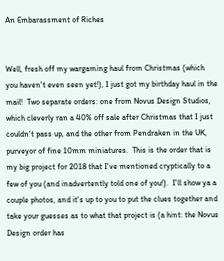An Embarassment of Riches


Well, fresh off my wargaming haul from Christmas (which you haven't even seen yet!), I just got my birthday haul in the mail!  Two separate orders: one from Novus Design Studios, which cleverly ran a 40% off sale after Christmas that I just couldn't pass up, and the other from Pendraken in the UK, purveyor of fine 10mm miniatures.  This is the order that is my big project for 2018 that I've mentioned cryptically to a few of you (and inadvertently told one of you!).  I'll show ya a couple photos, and it's up to you to put the clues together and take your guesses as to what that project is (a hint: the Novus Design order has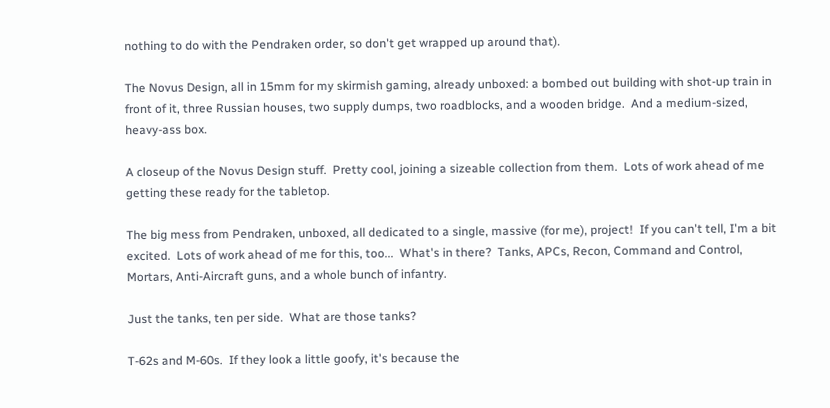nothing to do with the Pendraken order, so don't get wrapped up around that).

The Novus Design, all in 15mm for my skirmish gaming, already unboxed: a bombed out building with shot-up train in front of it, three Russian houses, two supply dumps, two roadblocks, and a wooden bridge.  And a medium-sized, heavy-ass box.

A closeup of the Novus Design stuff.  Pretty cool, joining a sizeable collection from them.  Lots of work ahead of me getting these ready for the tabletop.

The big mess from Pendraken, unboxed, all dedicated to a single, massive (for me), project!  If you can't tell, I'm a bit excited.  Lots of work ahead of me for this, too...  What's in there?  Tanks, APCs, Recon, Command and Control, Mortars, Anti-Aircraft guns, and a whole bunch of infantry.

Just the tanks, ten per side.  What are those tanks?

T-62s and M-60s.  If they look a little goofy, it's because the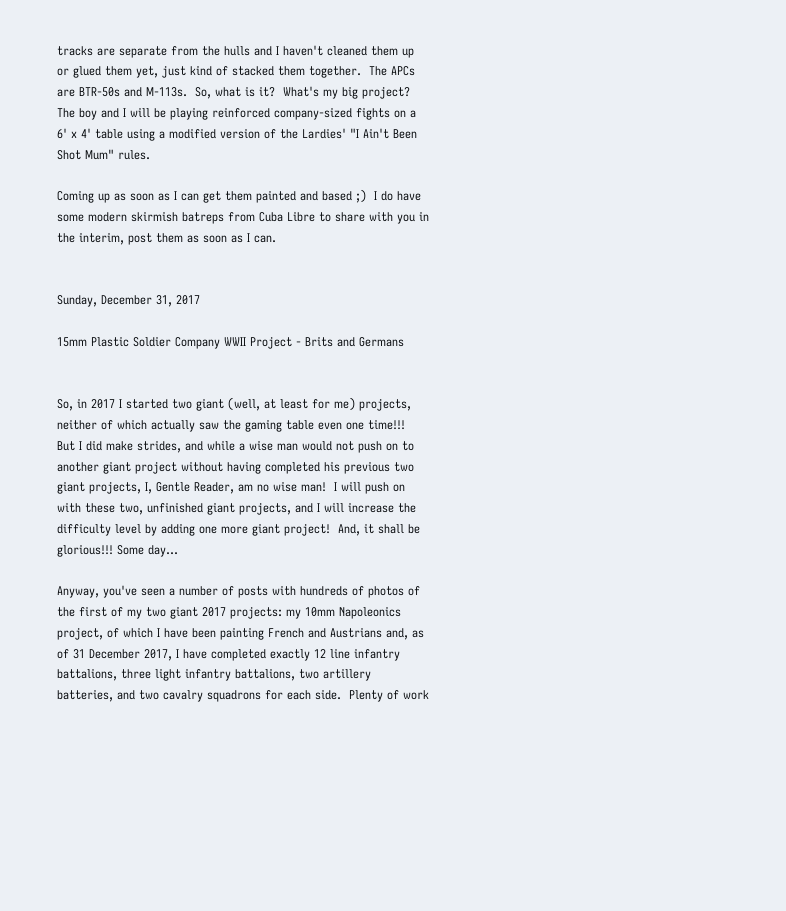tracks are separate from the hulls and I haven't cleaned them up or glued them yet, just kind of stacked them together.  The APCs are BTR-50s and M-113s.  So, what is it?  What's my big project?  The boy and I will be playing reinforced company-sized fights on a 6' x 4' table using a modified version of the Lardies' "I Ain't Been Shot Mum" rules.

Coming up as soon as I can get them painted and based ;)  I do have some modern skirmish batreps from Cuba Libre to share with you in the interim, post them as soon as I can.


Sunday, December 31, 2017

15mm Plastic Soldier Company WWII Project - Brits and Germans


So, in 2017 I started two giant (well, at least for me) projects, neither of which actually saw the gaming table even one time!!!  But I did make strides, and while a wise man would not push on to another giant project without having completed his previous two giant projects, I, Gentle Reader, am no wise man!  I will push on with these two, unfinished giant projects, and I will increase the difficulty level by adding one more giant project!  And, it shall be glorious!!! Some day...

Anyway, you've seen a number of posts with hundreds of photos of the first of my two giant 2017 projects: my 10mm Napoleonics project, of which I have been painting French and Austrians and, as of 31 December 2017, I have completed exactly 12 line infantry battalions, three light infantry battalions, two artillery batteries, and two cavalry squadrons for each side.  Plenty of work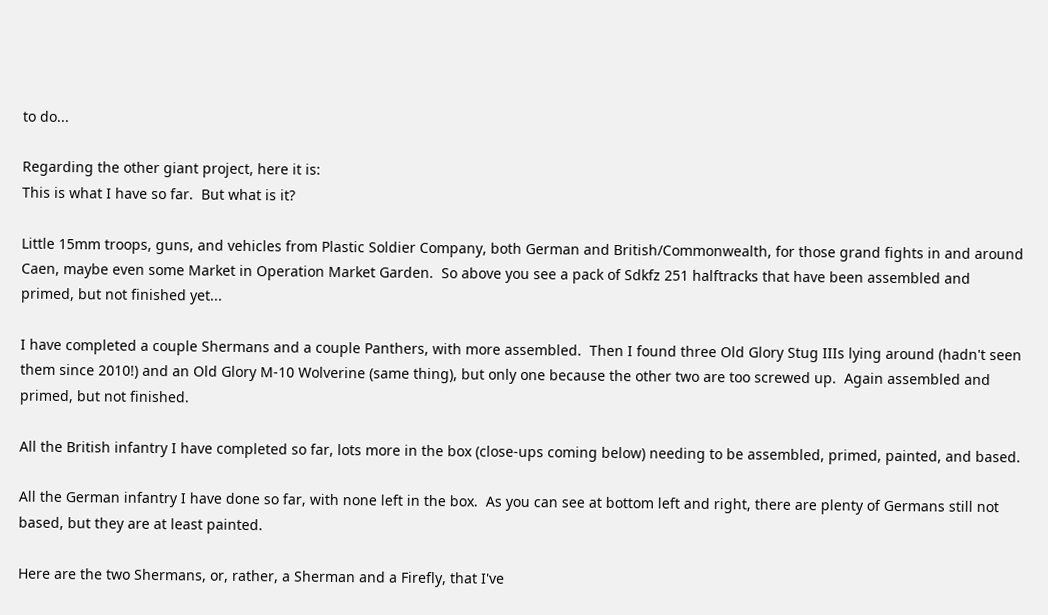to do...

Regarding the other giant project, here it is:
This is what I have so far.  But what is it?

Little 15mm troops, guns, and vehicles from Plastic Soldier Company, both German and British/Commonwealth, for those grand fights in and around Caen, maybe even some Market in Operation Market Garden.  So above you see a pack of Sdkfz 251 halftracks that have been assembled and primed, but not finished yet...

I have completed a couple Shermans and a couple Panthers, with more assembled.  Then I found three Old Glory Stug IIIs lying around (hadn't seen them since 2010!) and an Old Glory M-10 Wolverine (same thing), but only one because the other two are too screwed up.  Again assembled and primed, but not finished.

All the British infantry I have completed so far, lots more in the box (close-ups coming below) needing to be assembled, primed, painted, and based.

All the German infantry I have done so far, with none left in the box.  As you can see at bottom left and right, there are plenty of Germans still not based, but they are at least painted.

Here are the two Shermans, or, rather, a Sherman and a Firefly, that I've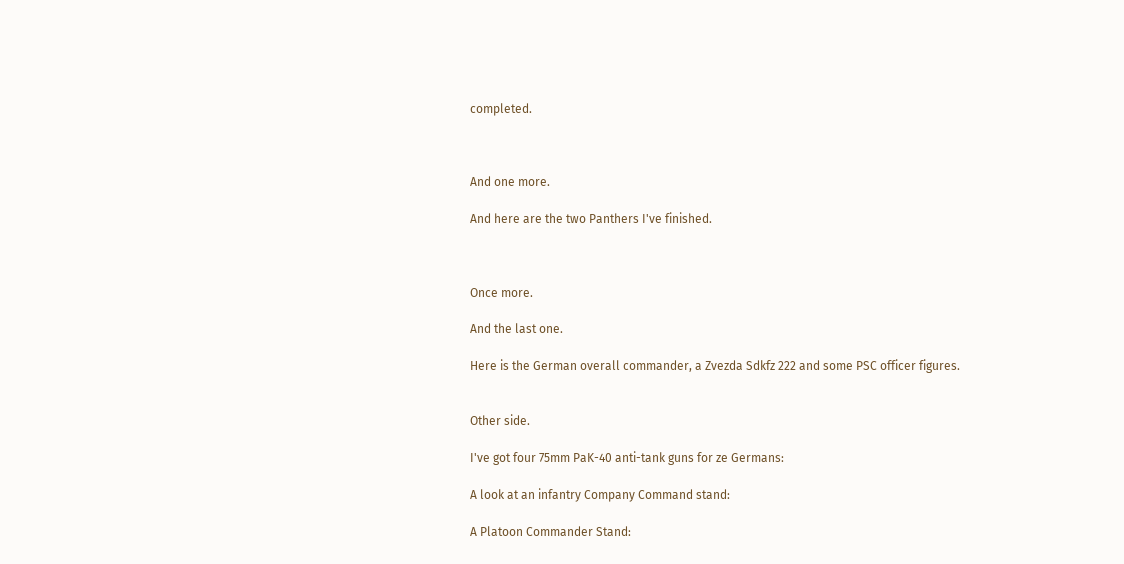completed.



And one more.

And here are the two Panthers I've finished.



Once more.

And the last one.

Here is the German overall commander, a Zvezda Sdkfz 222 and some PSC officer figures.


Other side.

I've got four 75mm PaK-40 anti-tank guns for ze Germans:

A look at an infantry Company Command stand:

A Platoon Commander Stand: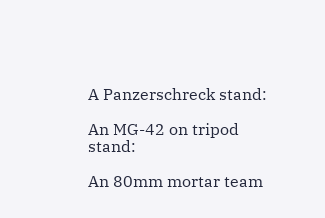A Panzerschreck stand:

An MG-42 on tripod stand:

An 80mm mortar team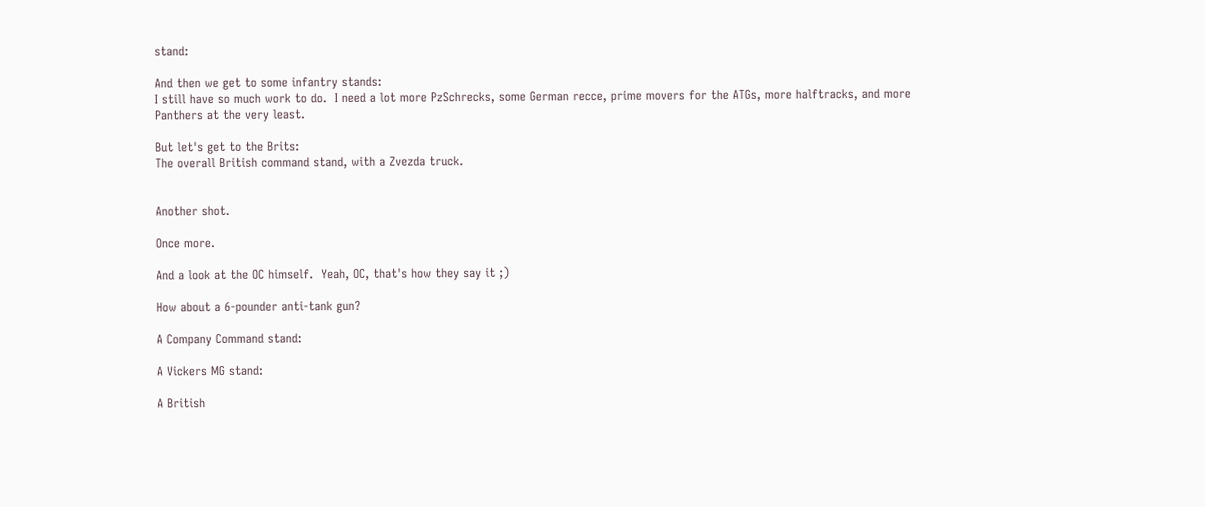stand:

And then we get to some infantry stands:
I still have so much work to do.  I need a lot more PzSchrecks, some German recce, prime movers for the ATGs, more halftracks, and more Panthers at the very least.

But let's get to the Brits:
The overall British command stand, with a Zvezda truck.


Another shot.

Once more.

And a look at the OC himself.  Yeah, OC, that's how they say it ;)

How about a 6-pounder anti-tank gun?

A Company Command stand:

A Vickers MG stand:

A British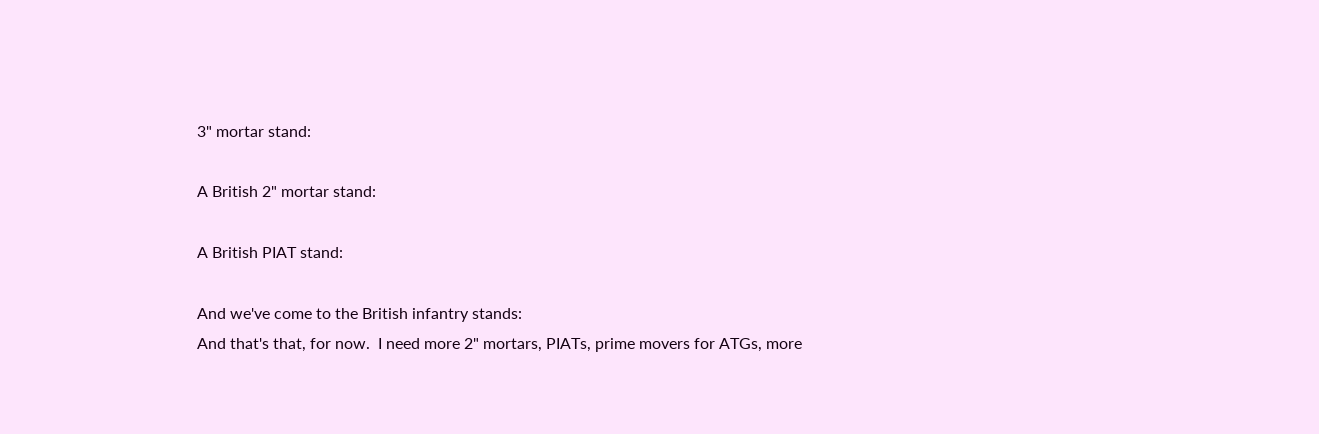3" mortar stand:

A British 2" mortar stand:

A British PIAT stand:

And we've come to the British infantry stands:
And that's that, for now.  I need more 2" mortars, PIATs, prime movers for ATGs, more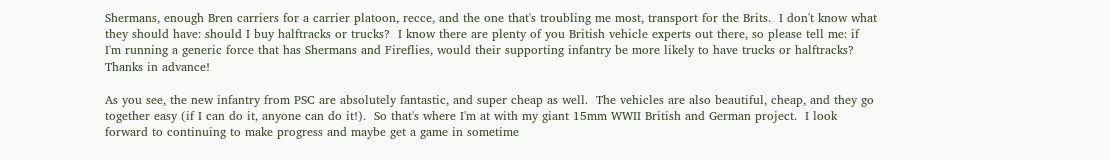Shermans, enough Bren carriers for a carrier platoon, recce, and the one that's troubling me most, transport for the Brits.  I don't know what they should have: should I buy halftracks or trucks?  I know there are plenty of you British vehicle experts out there, so please tell me: if I'm running a generic force that has Shermans and Fireflies, would their supporting infantry be more likely to have trucks or halftracks?  Thanks in advance!

As you see, the new infantry from PSC are absolutely fantastic, and super cheap as well.  The vehicles are also beautiful, cheap, and they go together easy (if I can do it, anyone can do it!).  So that's where I'm at with my giant 15mm WWII British and German project.  I look forward to continuing to make progress and maybe get a game in sometime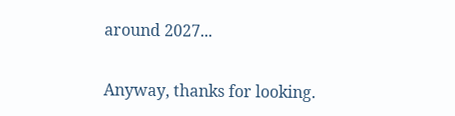around 2027...

Anyway, thanks for looking.